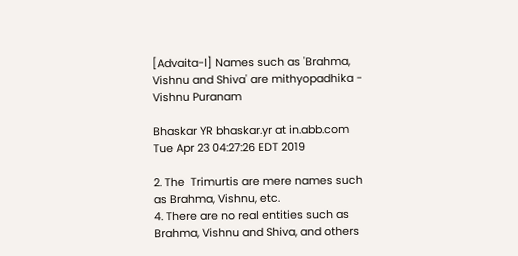[Advaita-l] Names such as 'Brahma, Vishnu and Shiva' are mithyopadhika - Vishnu Puranam

Bhaskar YR bhaskar.yr at in.abb.com
Tue Apr 23 04:27:26 EDT 2019

2. The  Trimurtis are mere names such as Brahma, Vishnu, etc.
4. There are no real entities such as Brahma, Vishnu and Shiva, and others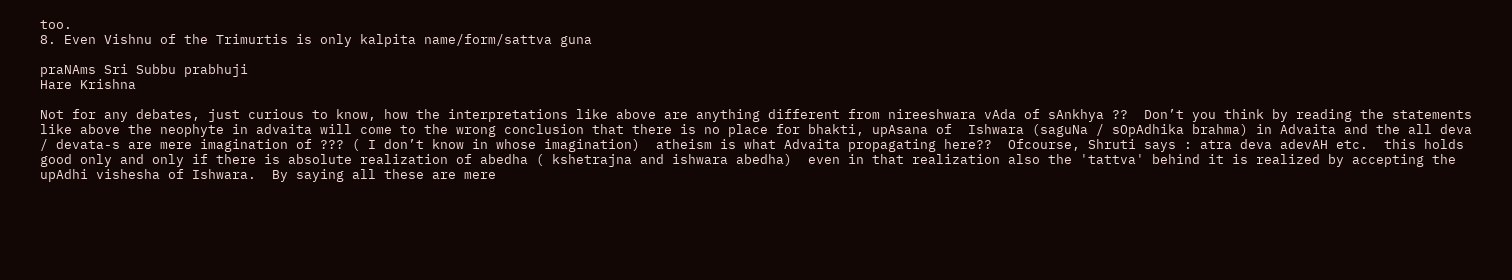too.
8. Even Vishnu of the Trimurtis is only kalpita name/form/sattva guna

praNAms Sri Subbu prabhuji
Hare Krishna

Not for any debates, just curious to know, how the interpretations like above are anything different from nireeshwara vAda of sAnkhya ??  Don’t you think by reading the statements like above the neophyte in advaita will come to the wrong conclusion that there is no place for bhakti, upAsana of  Ishwara (saguNa / sOpAdhika brahma) in Advaita and the all deva / devata-s are mere imagination of ??? ( I don’t know in whose imagination)  atheism is what Advaita propagating here??  Ofcourse, Shruti says : atra deva adevAH etc.  this holds good only and only if there is absolute realization of abedha ( kshetrajna and ishwara abedha)  even in that realization also the 'tattva' behind it is realized by accepting the upAdhi vishesha of Ishwara.  By saying all these are mere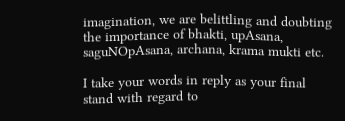imagination, we are belittling and doubting  the importance of bhakti, upAsana, saguNOpAsana, archana, krama mukti etc.

I take your words in reply as your final stand with regard to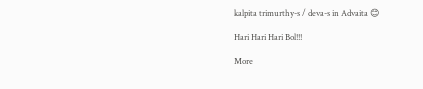kalpita trimurthy-s / deva-s in Advaita 😊

Hari Hari Hari Bol!!!

More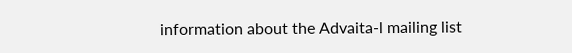information about the Advaita-l mailing list